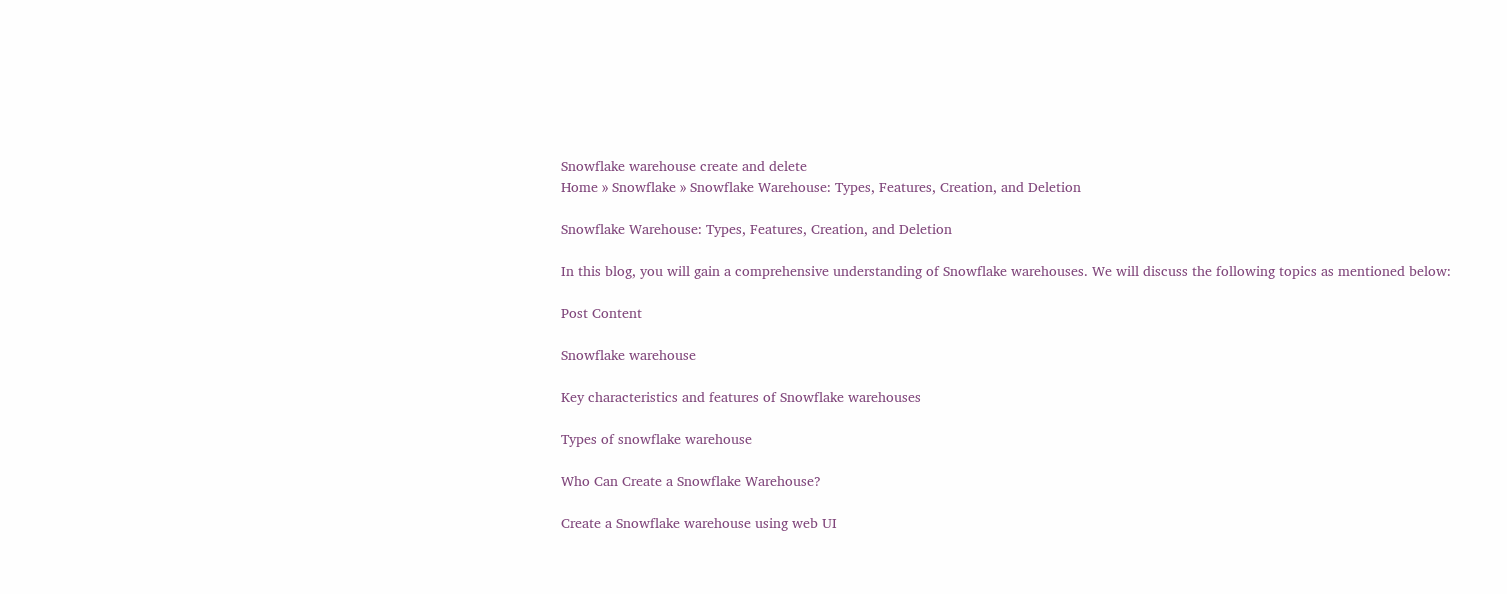Snowflake warehouse create and delete
Home » Snowflake » Snowflake Warehouse: Types, Features, Creation, and Deletion

Snowflake Warehouse: Types, Features, Creation, and Deletion

In this blog, you will gain a comprehensive understanding of Snowflake warehouses. We will discuss the following topics as mentioned below:

Post Content

Snowflake warehouse

Key characteristics and features of Snowflake warehouses

Types of snowflake warehouse

Who Can Create a Snowflake Warehouse?

Create a Snowflake warehouse using web UI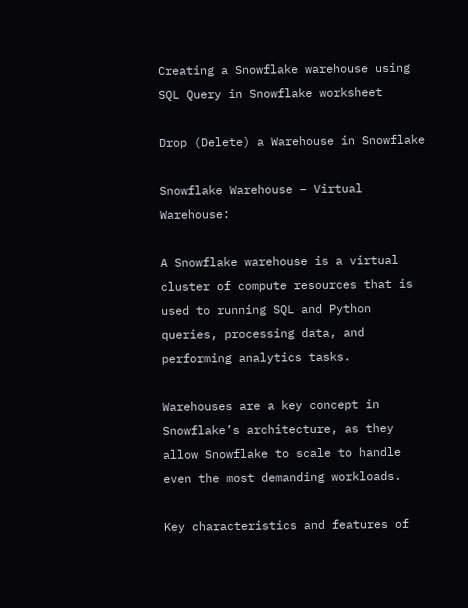Creating a Snowflake warehouse using SQL Query in Snowflake worksheet

Drop (Delete) a Warehouse in Snowflake

Snowflake Warehouse – Virtual Warehouse:

A Snowflake warehouse is a virtual cluster of compute resources that is used to running SQL and Python queries, processing data, and performing analytics tasks.

Warehouses are a key concept in Snowflake’s architecture, as they allow Snowflake to scale to handle even the most demanding workloads.

Key characteristics and features of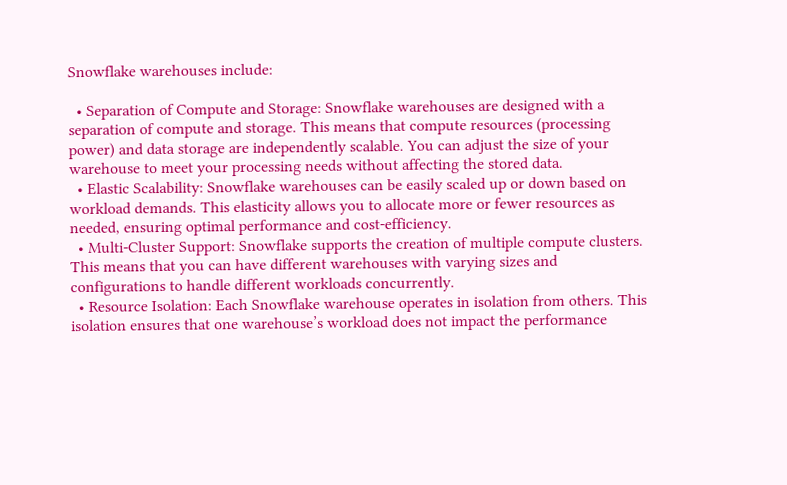Snowflake warehouses include:

  • Separation of Compute and Storage: Snowflake warehouses are designed with a separation of compute and storage. This means that compute resources (processing power) and data storage are independently scalable. You can adjust the size of your warehouse to meet your processing needs without affecting the stored data.
  • Elastic Scalability: Snowflake warehouses can be easily scaled up or down based on workload demands. This elasticity allows you to allocate more or fewer resources as needed, ensuring optimal performance and cost-efficiency.
  • Multi-Cluster Support: Snowflake supports the creation of multiple compute clusters. This means that you can have different warehouses with varying sizes and configurations to handle different workloads concurrently.
  • Resource Isolation: Each Snowflake warehouse operates in isolation from others. This isolation ensures that one warehouse’s workload does not impact the performance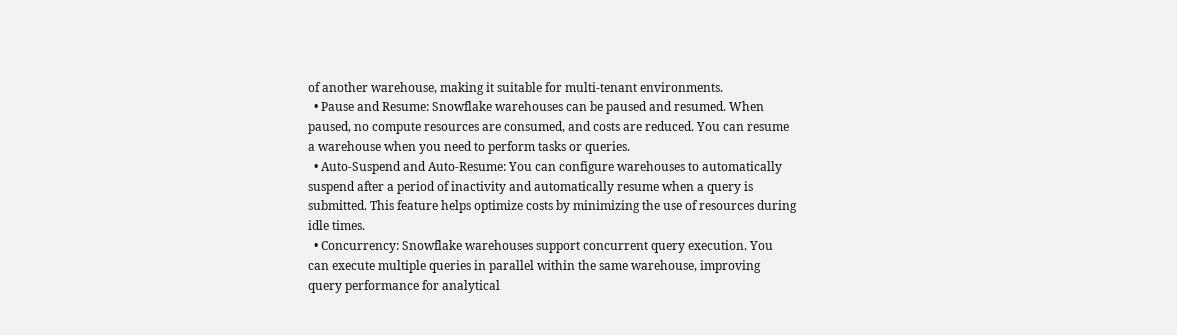of another warehouse, making it suitable for multi-tenant environments.
  • Pause and Resume: Snowflake warehouses can be paused and resumed. When paused, no compute resources are consumed, and costs are reduced. You can resume a warehouse when you need to perform tasks or queries.
  • Auto-Suspend and Auto-Resume: You can configure warehouses to automatically suspend after a period of inactivity and automatically resume when a query is submitted. This feature helps optimize costs by minimizing the use of resources during idle times.
  • Concurrency: Snowflake warehouses support concurrent query execution. You can execute multiple queries in parallel within the same warehouse, improving query performance for analytical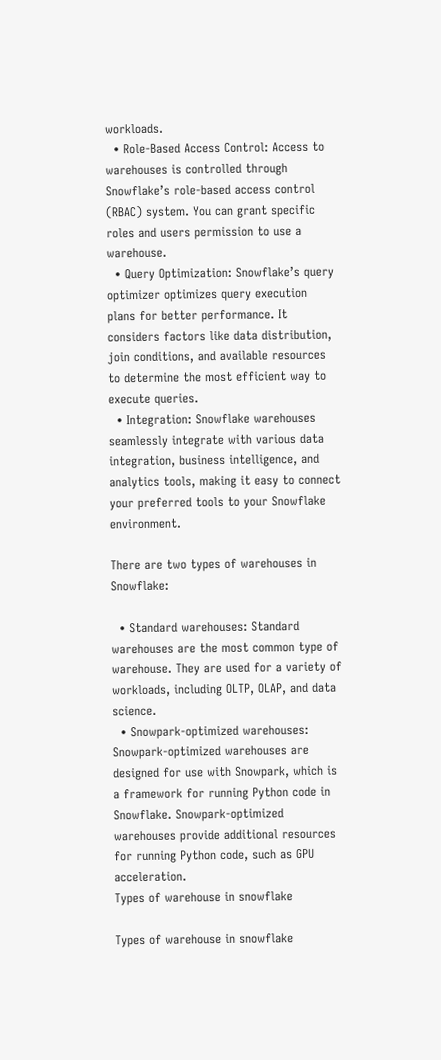workloads.
  • Role-Based Access Control: Access to warehouses is controlled through Snowflake’s role-based access control (RBAC) system. You can grant specific roles and users permission to use a warehouse.
  • Query Optimization: Snowflake’s query optimizer optimizes query execution plans for better performance. It considers factors like data distribution, join conditions, and available resources to determine the most efficient way to execute queries.
  • Integration: Snowflake warehouses seamlessly integrate with various data integration, business intelligence, and analytics tools, making it easy to connect your preferred tools to your Snowflake environment.

There are two types of warehouses in Snowflake:

  • Standard warehouses: Standard warehouses are the most common type of warehouse. They are used for a variety of workloads, including OLTP, OLAP, and data science.
  • Snowpark-optimized warehouses: Snowpark-optimized warehouses are designed for use with Snowpark, which is a framework for running Python code in Snowflake. Snowpark-optimized warehouses provide additional resources for running Python code, such as GPU acceleration.
Types of warehouse in snowflake

Types of warehouse in snowflake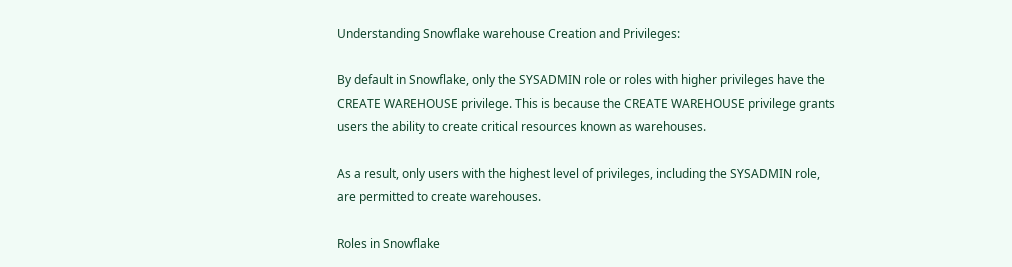Understanding Snowflake warehouse Creation and Privileges:

By default in Snowflake, only the SYSADMIN role or roles with higher privileges have the CREATE WAREHOUSE privilege. This is because the CREATE WAREHOUSE privilege grants users the ability to create critical resources known as warehouses.

As a result, only users with the highest level of privileges, including the SYSADMIN role, are permitted to create warehouses.

Roles in Snowflake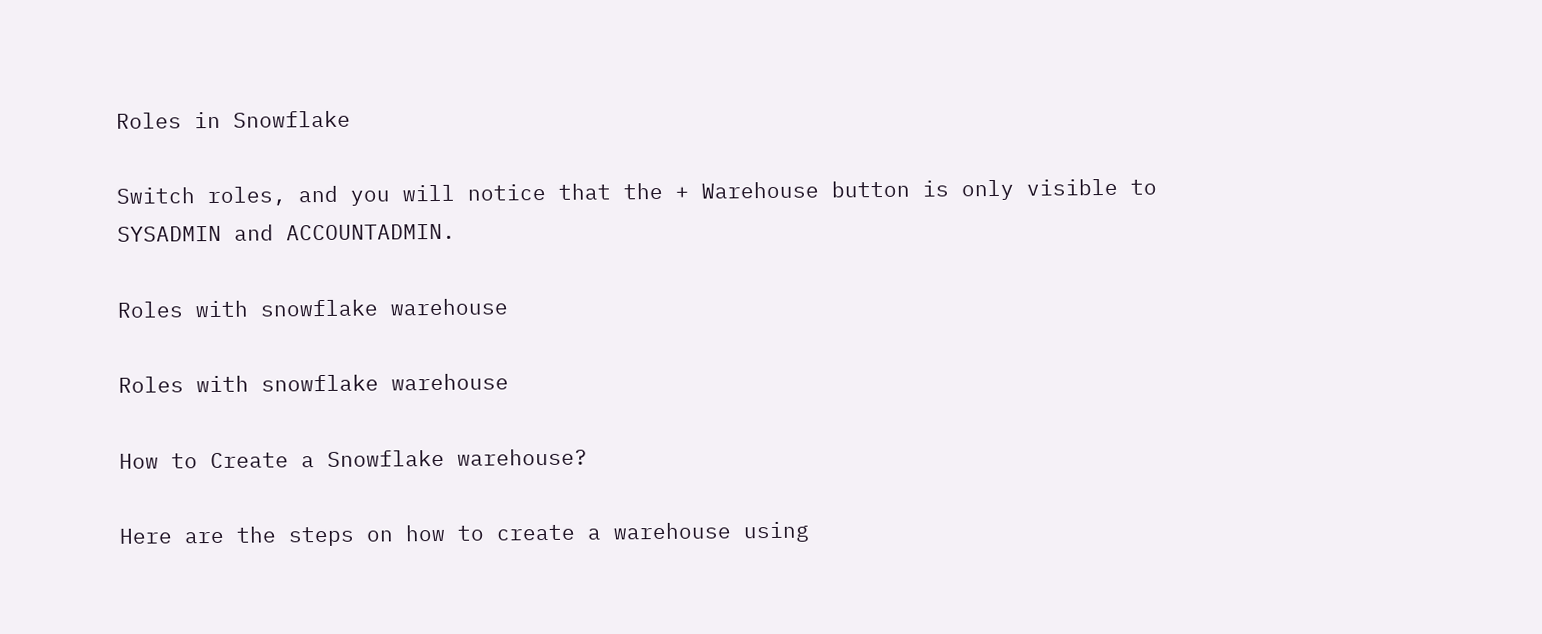Roles in Snowflake

Switch roles, and you will notice that the + Warehouse button is only visible to SYSADMIN and ACCOUNTADMIN.

Roles with snowflake warehouse

Roles with snowflake warehouse

How to Create a Snowflake warehouse?

Here are the steps on how to create a warehouse using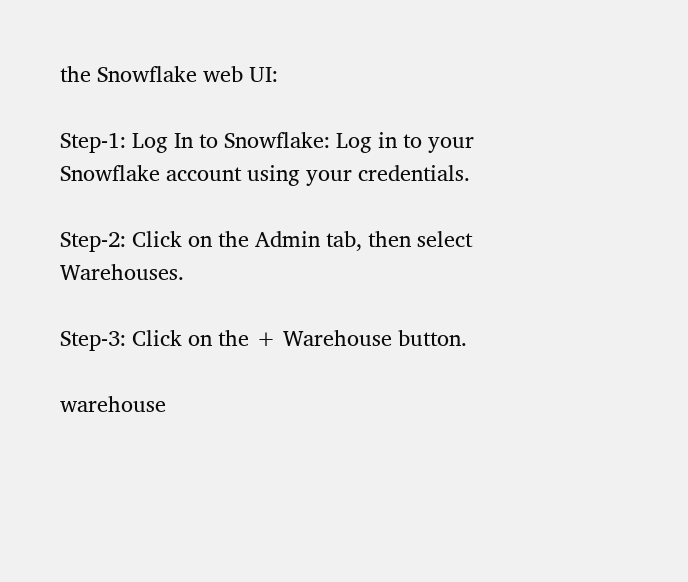the Snowflake web UI:

Step-1: Log In to Snowflake: Log in to your Snowflake account using your credentials.

Step-2: Click on the Admin tab, then select Warehouses.

Step-3: Click on the + Warehouse button.

warehouse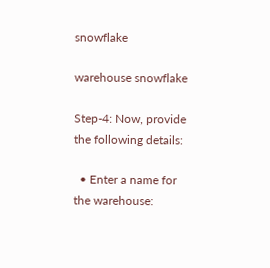snowflake

warehouse snowflake

Step-4: Now, provide the following details:

  • Enter a name for the warehouse: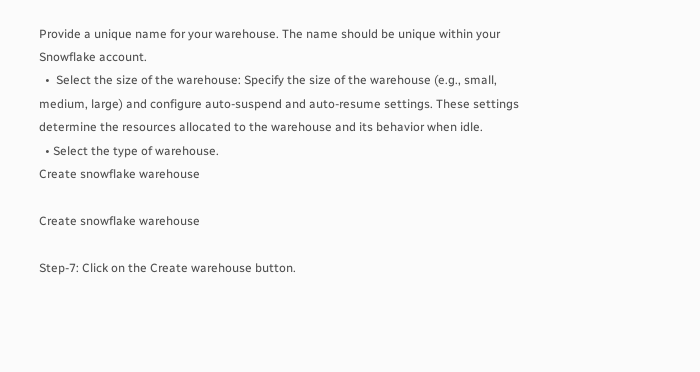Provide a unique name for your warehouse. The name should be unique within your Snowflake account.
  •  Select the size of the warehouse: Specify the size of the warehouse (e.g., small, medium, large) and configure auto-suspend and auto-resume settings. These settings determine the resources allocated to the warehouse and its behavior when idle.
  • Select the type of warehouse.
Create snowflake warehouse

Create snowflake warehouse

Step-7: Click on the Create warehouse button.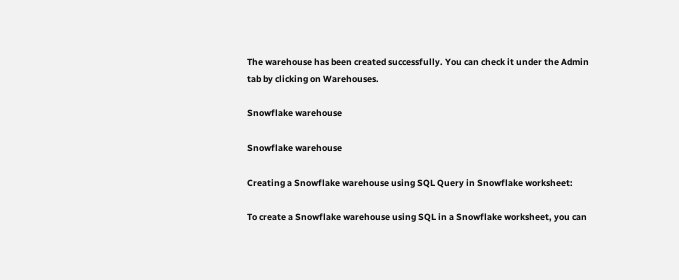The warehouse has been created successfully. You can check it under the Admin tab by clicking on Warehouses.

Snowflake warehouse

Snowflake warehouse

Creating a Snowflake warehouse using SQL Query in Snowflake worksheet:

To create a Snowflake warehouse using SQL in a Snowflake worksheet, you can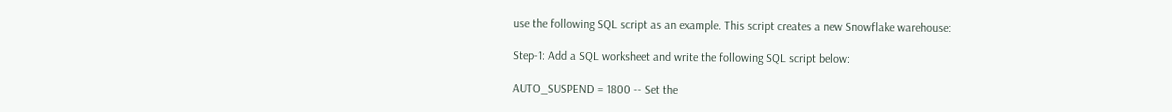use the following SQL script as an example. This script creates a new Snowflake warehouse:

Step-1: Add a SQL worksheet and write the following SQL script below:

AUTO_SUSPEND = 1800 -- Set the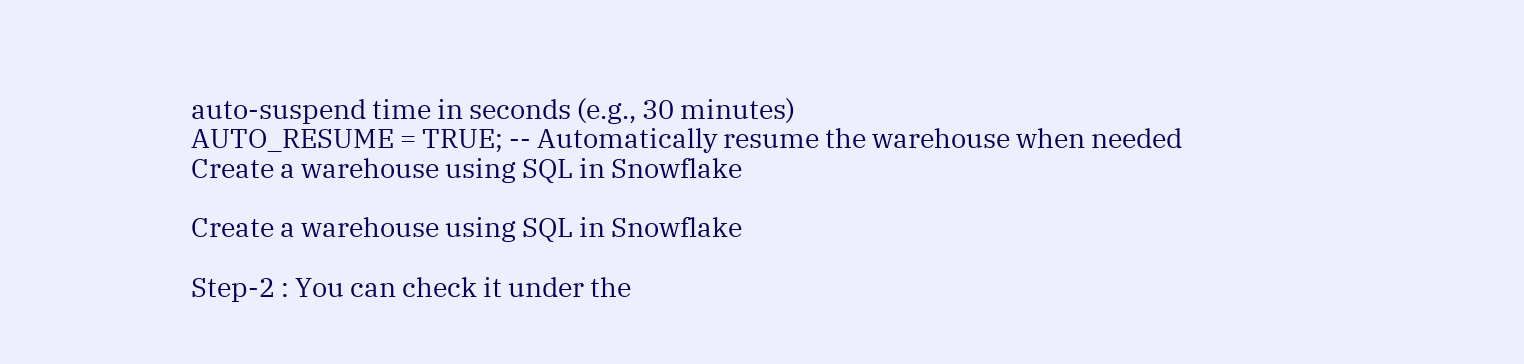auto-suspend time in seconds (e.g., 30 minutes)
AUTO_RESUME = TRUE; -- Automatically resume the warehouse when needed
Create a warehouse using SQL in Snowflake

Create a warehouse using SQL in Snowflake

Step-2 : You can check it under the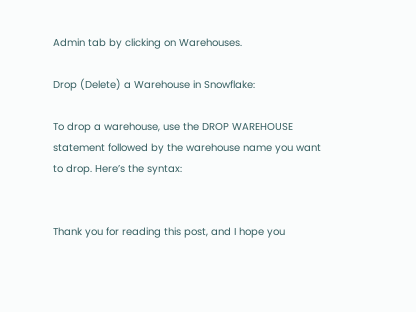Admin tab by clicking on Warehouses.

Drop (Delete) a Warehouse in Snowflake:

To drop a warehouse, use the DROP WAREHOUSE statement followed by the warehouse name you want to drop. Here’s the syntax:


Thank you for reading this post, and I hope you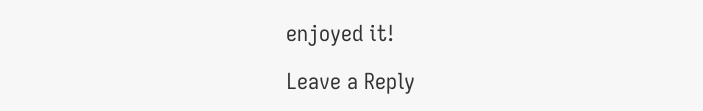enjoyed it!

Leave a Reply